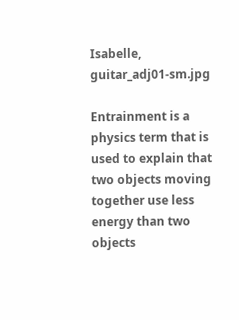Isabelle, guitar_adj01-sm.jpg

Entrainment is a physics term that is used to explain that two objects moving together use less energy than two objects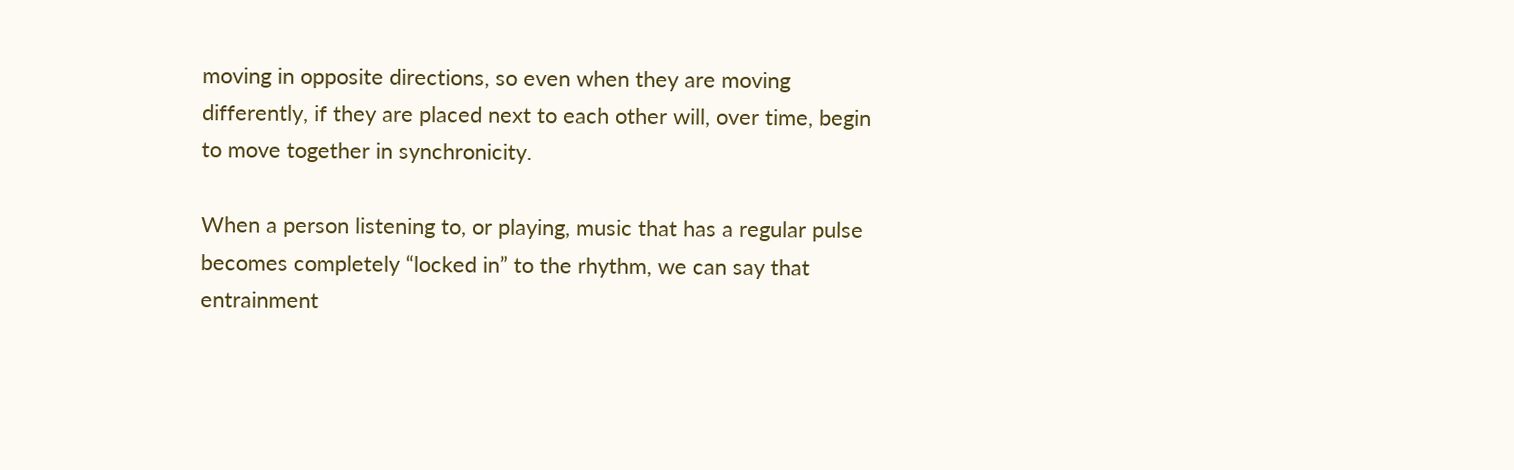moving in opposite directions, so even when they are moving differently, if they are placed next to each other will, over time, begin to move together in synchronicity.

When a person listening to, or playing, music that has a regular pulse becomes completely “locked in” to the rhythm, we can say that entrainment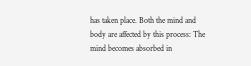has taken place. Both the mind and body are affected by this process: The mind becomes absorbed in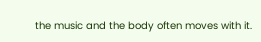the music and the body often moves with it.